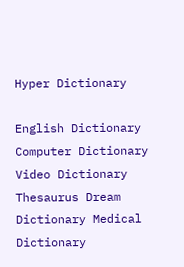Hyper Dictionary

English Dictionary Computer Dictionary Video Dictionary Thesaurus Dream Dictionary Medical Dictionary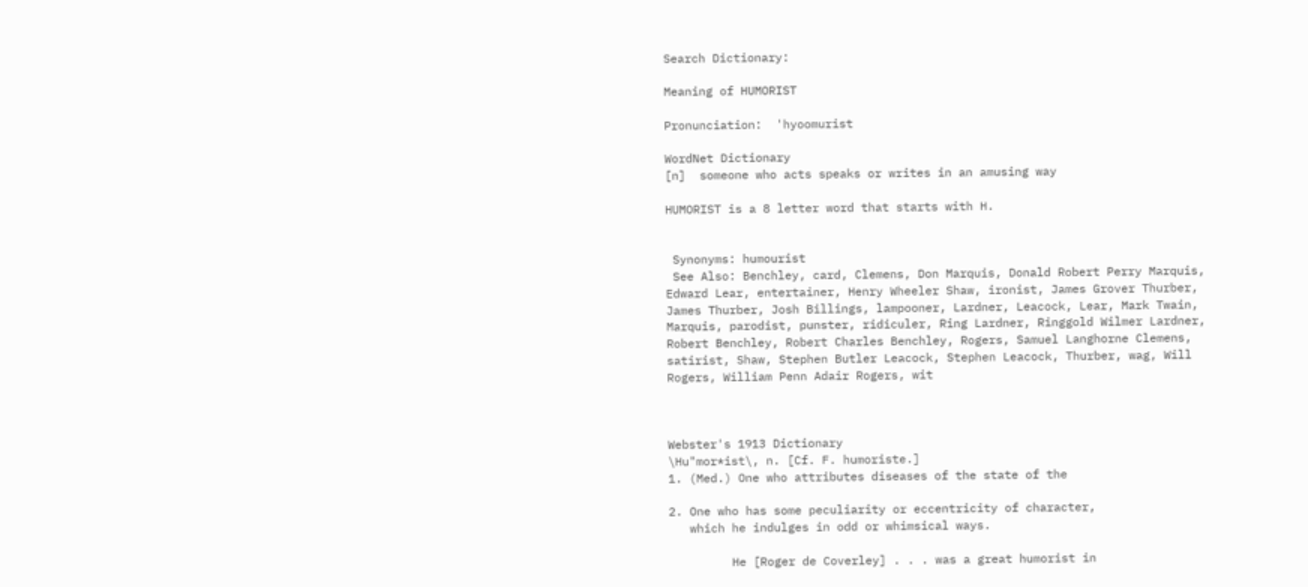Search Dictionary:

Meaning of HUMORIST

Pronunciation:  'hyoomurist

WordNet Dictionary
[n]  someone who acts speaks or writes in an amusing way

HUMORIST is a 8 letter word that starts with H.


 Synonyms: humourist
 See Also: Benchley, card, Clemens, Don Marquis, Donald Robert Perry Marquis, Edward Lear, entertainer, Henry Wheeler Shaw, ironist, James Grover Thurber, James Thurber, Josh Billings, lampooner, Lardner, Leacock, Lear, Mark Twain, Marquis, parodist, punster, ridiculer, Ring Lardner, Ringgold Wilmer Lardner, Robert Benchley, Robert Charles Benchley, Rogers, Samuel Langhorne Clemens, satirist, Shaw, Stephen Butler Leacock, Stephen Leacock, Thurber, wag, Will Rogers, William Penn Adair Rogers, wit



Webster's 1913 Dictionary
\Hu"mor*ist\, n. [Cf. F. humoriste.]
1. (Med.) One who attributes diseases of the state of the

2. One who has some peculiarity or eccentricity of character,
   which he indulges in odd or whimsical ways.

         He [Roger de Coverley] . . . was a great humorist in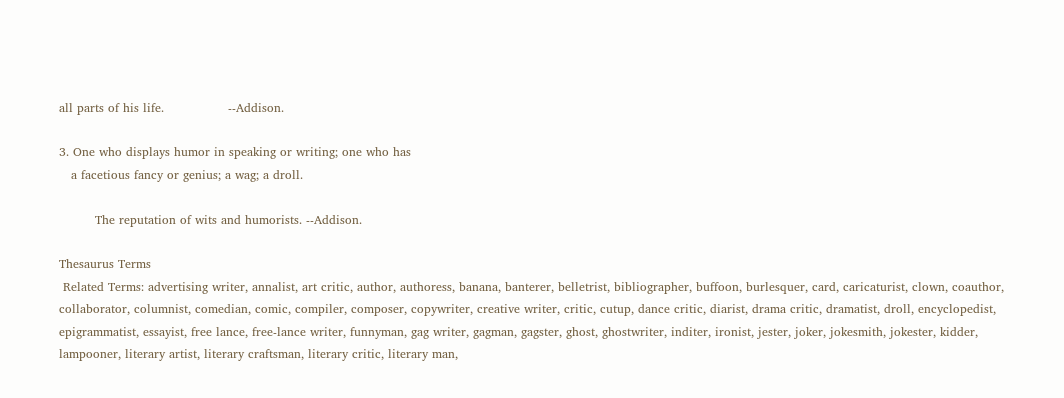all parts of his life.                --Addison.

3. One who displays humor in speaking or writing; one who has
   a facetious fancy or genius; a wag; a droll.

         The reputation of wits and humorists. --Addison.

Thesaurus Terms
 Related Terms: advertising writer, annalist, art critic, author, authoress, banana, banterer, belletrist, bibliographer, buffoon, burlesquer, card, caricaturist, clown, coauthor, collaborator, columnist, comedian, comic, compiler, composer, copywriter, creative writer, critic, cutup, dance critic, diarist, drama critic, dramatist, droll, encyclopedist, epigrammatist, essayist, free lance, free-lance writer, funnyman, gag writer, gagman, gagster, ghost, ghostwriter, inditer, ironist, jester, joker, jokesmith, jokester, kidder, lampooner, literary artist, literary craftsman, literary critic, literary man,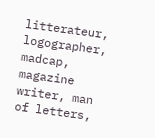litterateur, logographer, madcap, magazine writer, man of letters,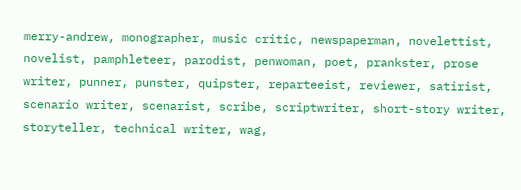merry-andrew, monographer, music critic, newspaperman, novelettist, novelist, pamphleteer, parodist, penwoman, poet, prankster, prose writer, punner, punster, quipster, reparteeist, reviewer, satirist, scenario writer, scenarist, scribe, scriptwriter, short-story writer, storyteller, technical writer, wag,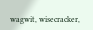wagwit, wisecracker,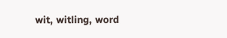wit, witling, word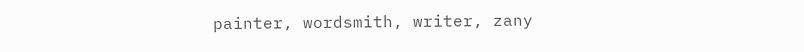painter, wordsmith, writer, zany